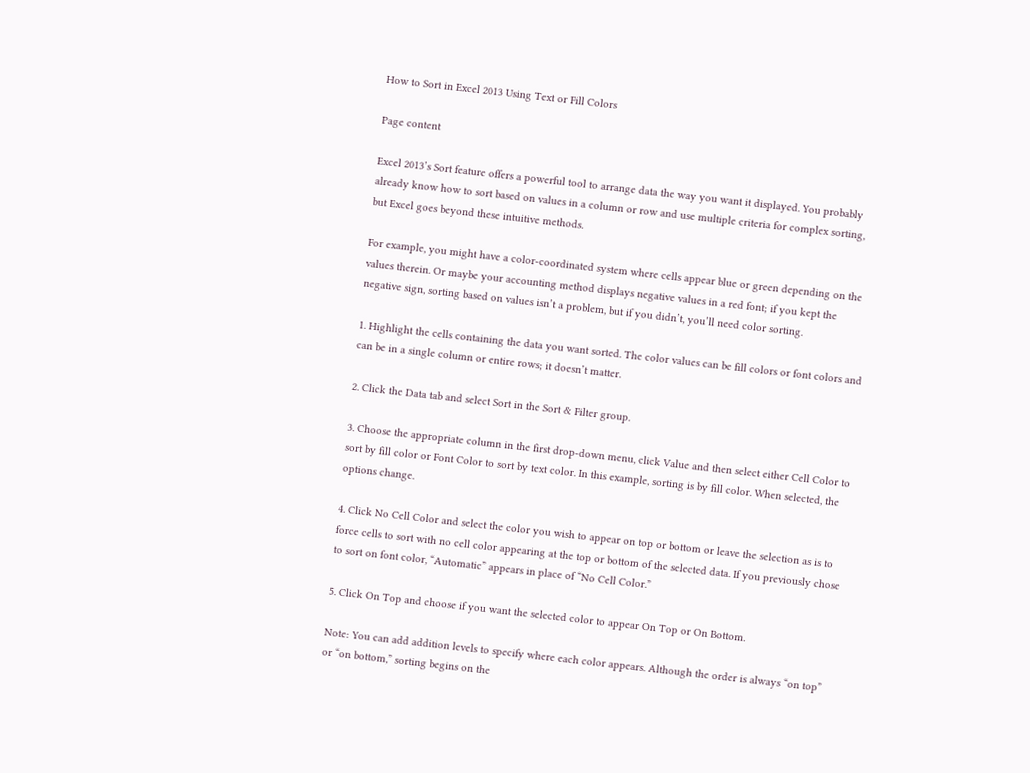How to Sort in Excel 2013 Using Text or Fill Colors

Page content

Excel 2013’s Sort feature offers a powerful tool to arrange data the way you want it displayed. You probably already know how to sort based on values in a column or row and use multiple criteria for complex sorting, but Excel goes beyond these intuitive methods.

For example, you might have a color-coordinated system where cells appear blue or green depending on the values therein. Or maybe your accounting method displays negative values in a red font; if you kept the negative sign, sorting based on values isn’t a problem, but if you didn’t, you’ll need color sorting.

1. Highlight the cells containing the data you want sorted. The color values can be fill colors or font colors and can be in a single column or entire rows; it doesn’t matter.

2. Click the Data tab and select Sort in the Sort & Filter group.

3. Choose the appropriate column in the first drop-down menu, click Value and then select either Cell Color to sort by fill color or Font Color to sort by text color. In this example, sorting is by fill color. When selected, the options change.

4. Click No Cell Color and select the color you wish to appear on top or bottom or leave the selection as is to force cells to sort with no cell color appearing at the top or bottom of the selected data. If you previously chose to sort on font color, “Automatic” appears in place of “No Cell Color.”

5. Click On Top and choose if you want the selected color to appear On Top or On Bottom.

Note: You can add addition levels to specify where each color appears. Although the order is always “on top” or “on bottom,” sorting begins on the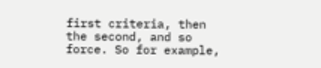first criteria, then the second, and so force. So for example,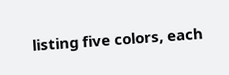listing five colors, each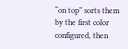“on top” sorts them by the first color configured, then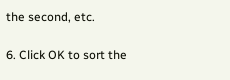the second, etc.

6. Click OK to sort the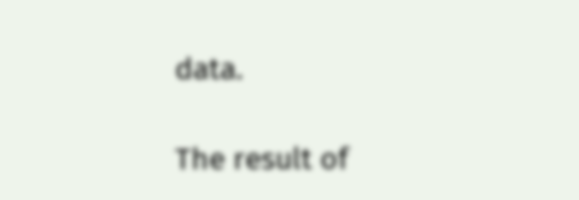data.

The result of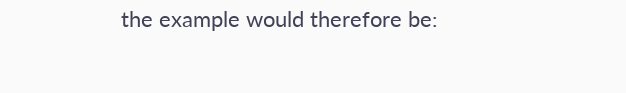the example would therefore be: